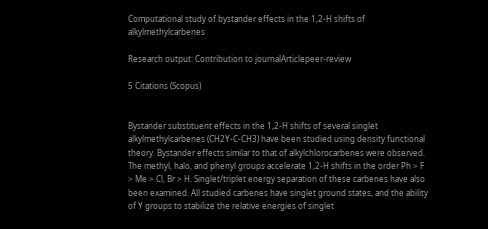Computational study of bystander effects in the 1,2-H shifts of alkylmethylcarbenes

Research output: Contribution to journalArticlepeer-review

5 Citations (Scopus)


Bystander substituent effects in the 1,2-H shifts of several singlet alkylmethylcarbenes (CH2Y-C-CH3) have been studied using density functional theory. Bystander effects similar to that of alkylchlorocarbenes were observed. The methyl, halo, and phenyl groups accelerate 1,2-H shifts in the order Ph > F > Me > Cl, Br > H. Singlet/triplet energy separation of these carbenes have also been examined. All studied carbenes have singlet ground states, and the ability of Y groups to stabilize the relative energies of singlet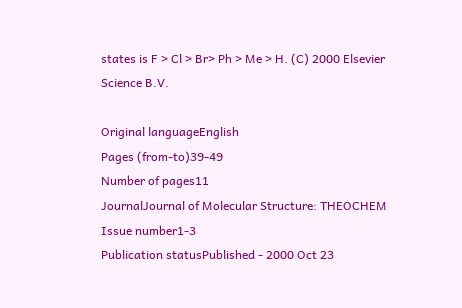states is F > Cl > Br> Ph > Me > H. (C) 2000 Elsevier Science B.V.

Original languageEnglish
Pages (from-to)39-49
Number of pages11
JournalJournal of Molecular Structure: THEOCHEM
Issue number1-3
Publication statusPublished - 2000 Oct 23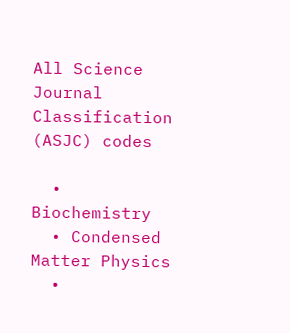All Science Journal Classification (ASJC) codes

  • Biochemistry
  • Condensed Matter Physics
  •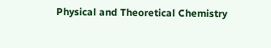Physical and Theoretical Chemistry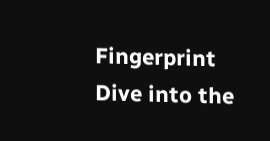Fingerprint Dive into the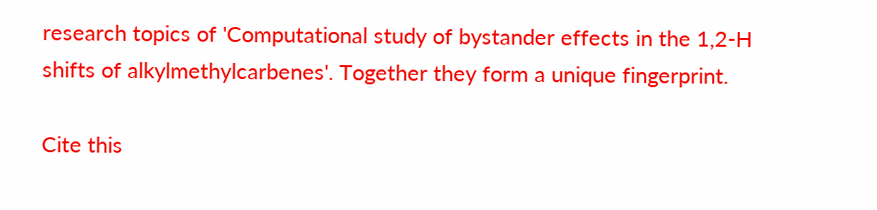research topics of 'Computational study of bystander effects in the 1,2-H shifts of alkylmethylcarbenes'. Together they form a unique fingerprint.

Cite this